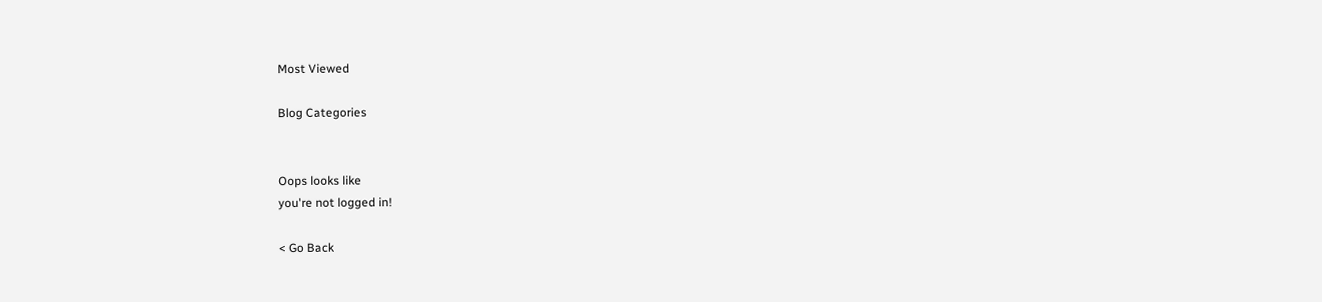Most Viewed

Blog Categories


Oops looks like
you're not logged in!

< Go Back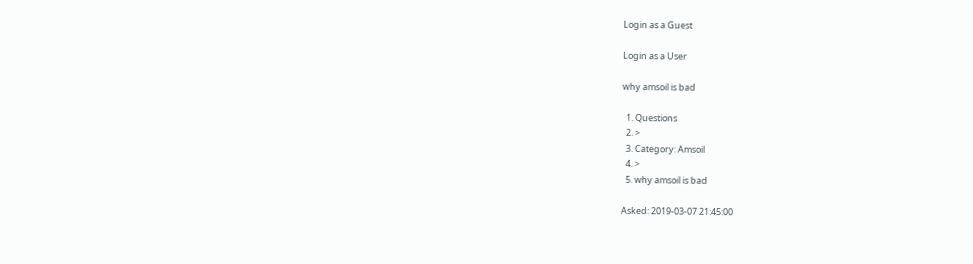Login as a Guest

Login as a User

why amsoil is bad

  1. Questions
  2. >
  3. Category: Amsoil
  4. >
  5. why amsoil is bad

Asked: 2019-03-07 21:45:00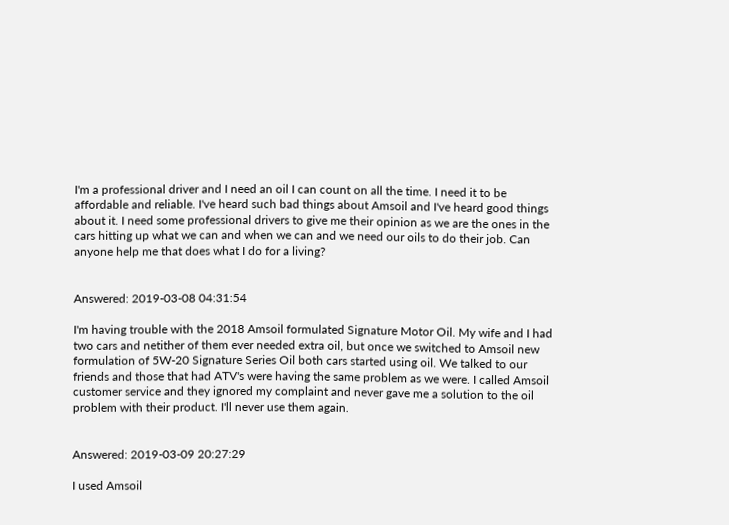I'm a professional driver and I need an oil I can count on all the time. I need it to be affordable and reliable. I've heard such bad things about Amsoil and I've heard good things about it. I need some professional drivers to give me their opinion as we are the ones in the cars hitting up what we can and when we can and we need our oils to do their job. Can anyone help me that does what I do for a living?


Answered: 2019-03-08 04:31:54

I'm having trouble with the 2018 Amsoil formulated Signature Motor Oil. My wife and I had two cars and netither of them ever needed extra oil, but once we switched to Amsoil new formulation of 5W-20 Signature Series Oil both cars started using oil. We talked to our friends and those that had ATV's were having the same problem as we were. I called Amsoil customer service and they ignored my complaint and never gave me a solution to the oil problem with their product. I'll never use them again.


Answered: 2019-03-09 20:27:29

I used Amsoil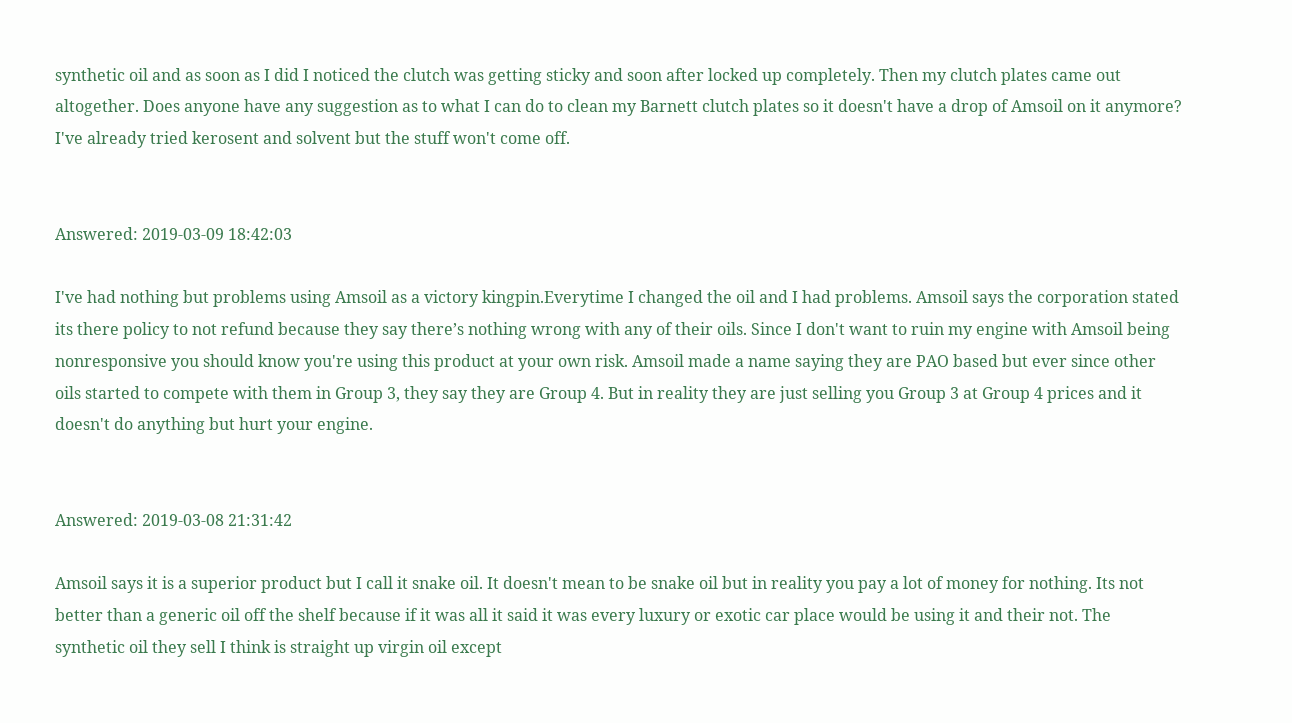synthetic oil and as soon as I did I noticed the clutch was getting sticky and soon after locked up completely. Then my clutch plates came out altogether. Does anyone have any suggestion as to what I can do to clean my Barnett clutch plates so it doesn't have a drop of Amsoil on it anymore? I've already tried kerosent and solvent but the stuff won't come off.


Answered: 2019-03-09 18:42:03

I've had nothing but problems using Amsoil as a victory kingpin.Everytime I changed the oil and I had problems. Amsoil says the corporation stated its there policy to not refund because they say there’s nothing wrong with any of their oils. Since I don't want to ruin my engine with Amsoil being nonresponsive you should know you're using this product at your own risk. Amsoil made a name saying they are PAO based but ever since other oils started to compete with them in Group 3, they say they are Group 4. But in reality they are just selling you Group 3 at Group 4 prices and it doesn't do anything but hurt your engine.


Answered: 2019-03-08 21:31:42

Amsoil says it is a superior product but I call it snake oil. It doesn't mean to be snake oil but in reality you pay a lot of money for nothing. Its not better than a generic oil off the shelf because if it was all it said it was every luxury or exotic car place would be using it and their not. The synthetic oil they sell I think is straight up virgin oil except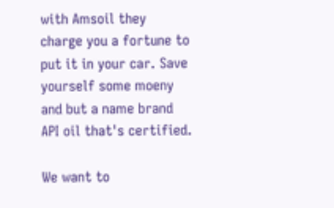with Amsoil they charge you a fortune to put it in your car. Save yourself some moeny and but a name brand API oil that's certified.

We want to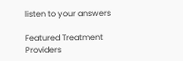listen to your answers

Featured Treatment Providers